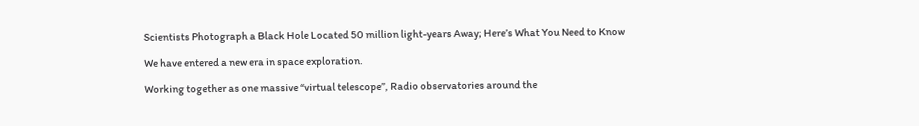Scientists Photograph a Black Hole Located 50 million light-years Away; Here’s What You Need to Know

We have entered a new era in space exploration.

Working together as one massive “virtual telescope”, Radio observatories around the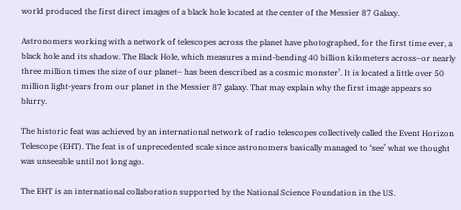world produced the first direct images of a black hole located at the center of the Messier 87 Galaxy.

Astronomers working with a network of telescopes across the planet have photographed, for the first time ever, a black hole and its shadow. The Black Hole, which measures a mind-bending 40 billion kilometers across–or nearly three million times the size of our planet– has been described as a cosmic monster’. It is located a little over 50 million light-years from our planet in the Messier 87 galaxy. That may explain why the first image appears so blurry.

The historic feat was achieved by an international network of radio telescopes collectively called the Event Horizon Telescope (EHT). The feat is of unprecedented scale since astronomers basically managed to ‘see’ what we thought was unseeable until not long ago.

The EHT is an international collaboration supported by the National Science Foundation in the US.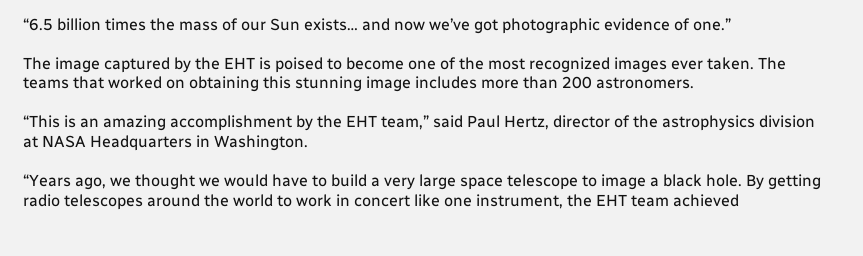“6.5 billion times the mass of our Sun exists… and now we’ve got photographic evidence of one.”

The image captured by the EHT is poised to become one of the most recognized images ever taken. The teams that worked on obtaining this stunning image includes more than 200 astronomers.

“This is an amazing accomplishment by the EHT team,” said Paul Hertz, director of the astrophysics division at NASA Headquarters in Washington.

“Years ago, we thought we would have to build a very large space telescope to image a black hole. By getting radio telescopes around the world to work in concert like one instrument, the EHT team achieved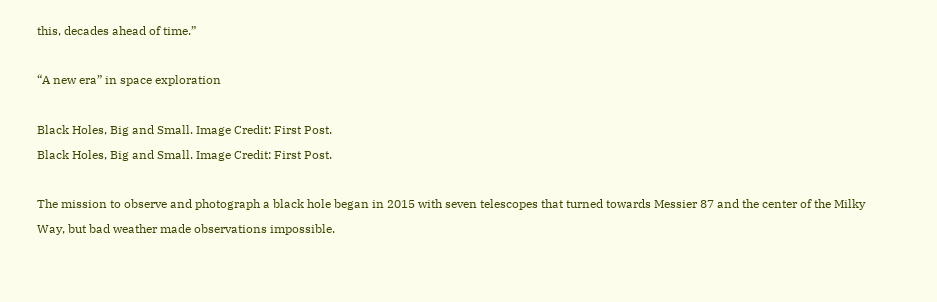this, decades ahead of time.”

“A new era” in space exploration

Black Holes, Big and Small. Image Credit: First Post.
Black Holes, Big and Small. Image Credit: First Post.

The mission to observe and photograph a black hole began in 2015 with seven telescopes that turned towards Messier 87 and the center of the Milky Way, but bad weather made observations impossible.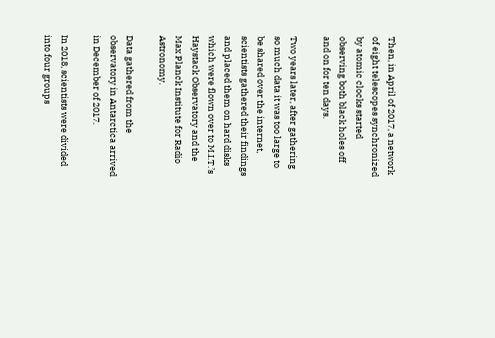Then, in April of 2017, a network of eight telescopes synchronized by atomic clocks started observing both black holes off and on for ten days.

Two years later, after gathering so much data it was too large to be shared over the internet, scientists gathered their findings and placed them on hard disks which were flown over to M.I.T.’s Haystack Observatory and the Max Planck Institute for Radio Astronomy.

Data gathered from the observatory in Antarctica arrived in December of 2017.

In 2018, scientists were divided into four groups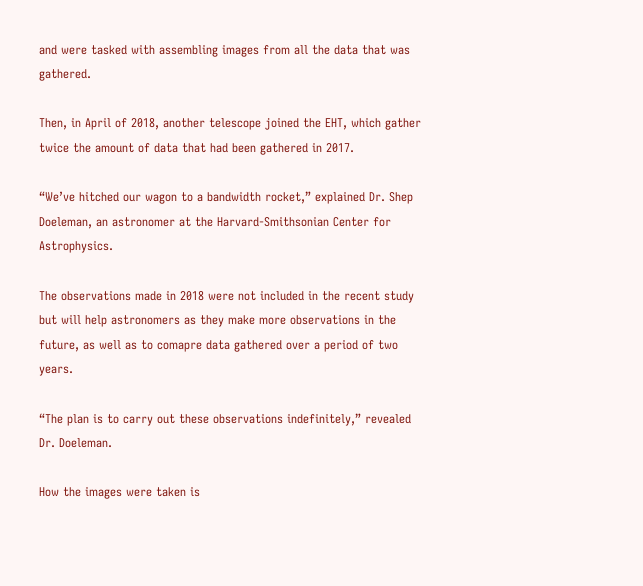and were tasked with assembling images from all the data that was gathered.

Then, in April of 2018, another telescope joined the EHT, which gather twice the amount of data that had been gathered in 2017.

“We’ve hitched our wagon to a bandwidth rocket,” explained Dr. Shep Doeleman, an astronomer at the Harvard-Smithsonian Center for Astrophysics.

The observations made in 2018 were not included in the recent study but will help astronomers as they make more observations in the future, as well as to comapre data gathered over a period of two years.

“The plan is to carry out these observations indefinitely,” revealed Dr. Doeleman.

How the images were taken is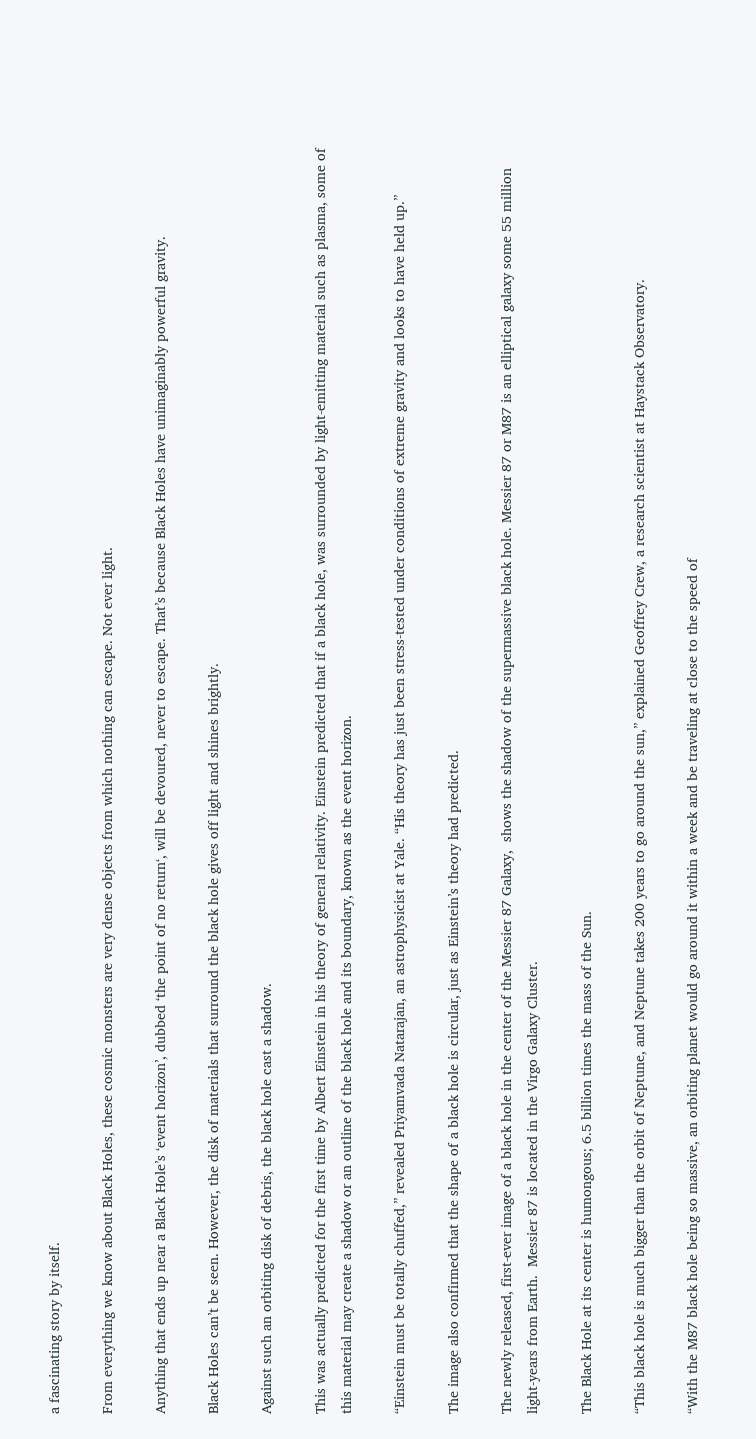a fascinating story by itself.

From everything we know about Black Holes, these cosmic monsters are very dense objects from which nothing can escape. Not ever light.

Anything that ends up near a Black Hole’s ‘event horizon’, dubbed ‘the point of no return‘, will be devoured, never to escape. That’s because Black Holes have unimaginably powerful gravity.

Black Holes can’t be seen. However, the disk of materials that surround the black hole gives off light and shines brightly.

Against such an orbiting disk of debris, the black hole cast a shadow.

This was actually predicted for the first time by Albert Einstein in his theory of general relativity. Einstein predicted that if a black hole, was surrounded by light-emitting material such as plasma, some of this material may create a shadow or an outline of the black hole and its boundary, known as the event horizon.

“Einstein must be totally chuffed,” revealed Priyamvada Natarajan, an astrophysicist at Yale. “His theory has just been stress-tested under conditions of extreme gravity and looks to have held up.”

The image also confirmed that the shape of a black hole is circular, just as Einstein’s theory had predicted.

The newly released, first-ever image of a black hole in the center of the Messier 87 Galaxy,  shows the shadow of the supermassive black hole. Messier 87 or M87 is an elliptical galaxy some 55 million light-years from Earth.  Messier 87 is located in the Virgo Galaxy Cluster.

The Black Hole at its center is humongous; 6.5 billion times the mass of the Sun.

“This black hole is much bigger than the orbit of Neptune, and Neptune takes 200 years to go around the sun,” explained Geoffrey Crew, a research scientist at Haystack Observatory.

“With the M87 black hole being so massive, an orbiting planet would go around it within a week and be traveling at close to the speed of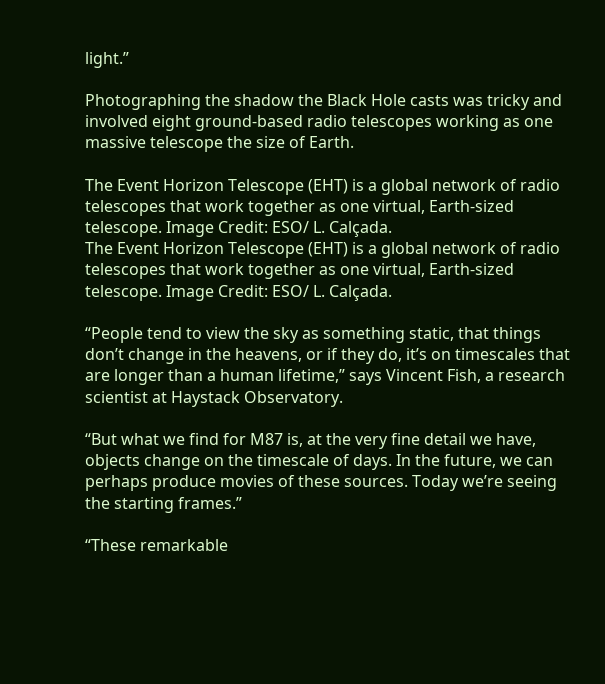light.”

Photographing the shadow the Black Hole casts was tricky and involved eight ground-based radio telescopes working as one massive telescope the size of Earth.

The Event Horizon Telescope (EHT) is a global network of radio telescopes that work together as one virtual, Earth-sized telescope. Image Credit: ESO/ L. Calçada.
The Event Horizon Telescope (EHT) is a global network of radio telescopes that work together as one virtual, Earth-sized telescope. Image Credit: ESO/ L. Calçada.

“People tend to view the sky as something static, that things don’t change in the heavens, or if they do, it’s on timescales that are longer than a human lifetime,” says Vincent Fish, a research scientist at Haystack Observatory.

“But what we find for M87 is, at the very fine detail we have, objects change on the timescale of days. In the future, we can perhaps produce movies of these sources. Today we’re seeing the starting frames.”

“These remarkable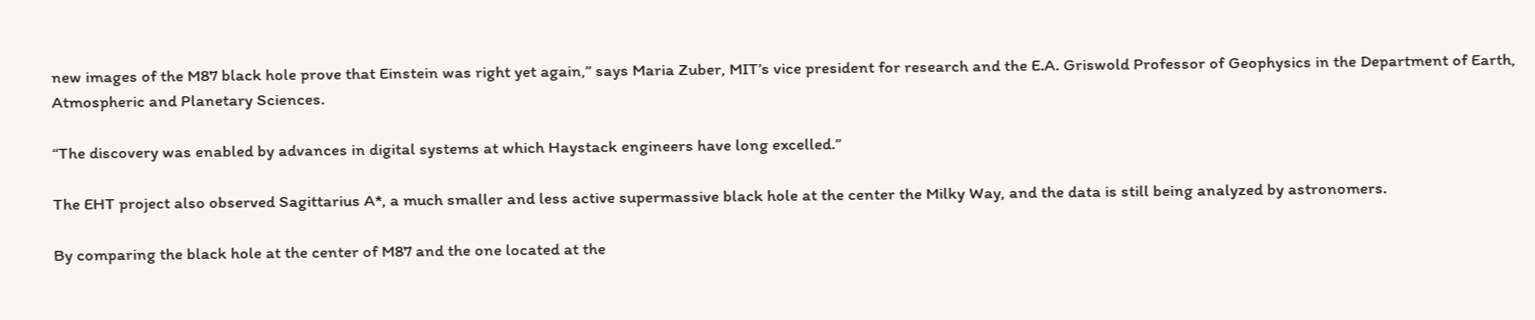new images of the M87 black hole prove that Einstein was right yet again,” says Maria Zuber, MIT’s vice president for research and the E.A. Griswold Professor of Geophysics in the Department of Earth, Atmospheric and Planetary Sciences.

“The discovery was enabled by advances in digital systems at which Haystack engineers have long excelled.”

The EHT project also observed Sagittarius A*, a much smaller and less active supermassive black hole at the center the Milky Way, and the data is still being analyzed by astronomers.

By comparing the black hole at the center of M87 and the one located at the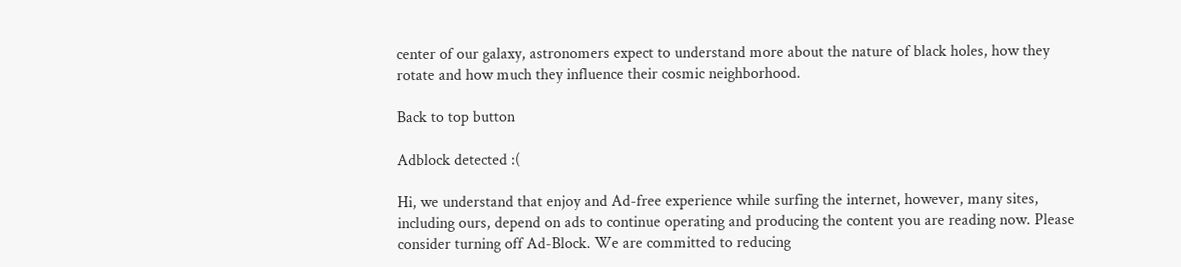center of our galaxy, astronomers expect to understand more about the nature of black holes, how they rotate and how much they influence their cosmic neighborhood.

Back to top button

Adblock detected :(

Hi, we understand that enjoy and Ad-free experience while surfing the internet, however, many sites, including ours, depend on ads to continue operating and producing the content you are reading now. Please consider turning off Ad-Block. We are committed to reducing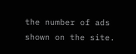the number of ads shown on the site.